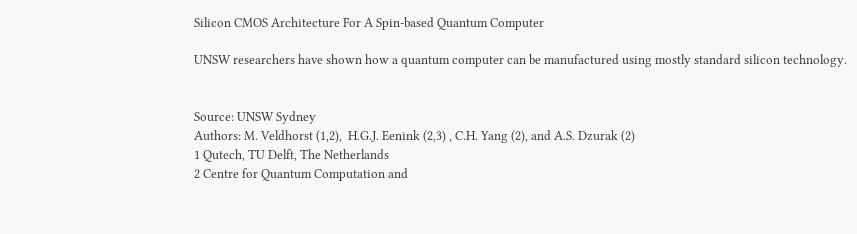Silicon CMOS Architecture For A Spin-based Quantum Computer

UNSW researchers have shown how a quantum computer can be manufactured using mostly standard silicon technology.


Source: UNSW Sydney
Authors: M. Veldhorst (1,2),  H.G.J. Eenink (2,3) , C.H. Yang (2), and A.S. Dzurak (2)
1 Qutech, TU Delft, The Netherlands
2 Centre for Quantum Computation and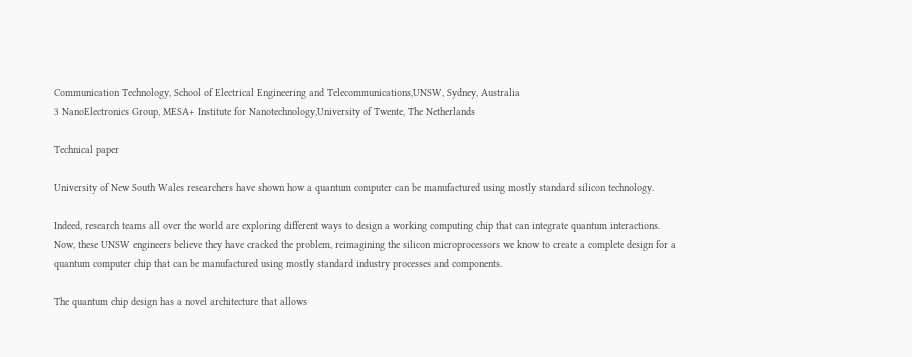Communication Technology, School of Electrical Engineering and Telecommunications,UNSW, Sydney, Australia
3 NanoElectronics Group, MESA+ Institute for Nanotechnology,University of Twente, The Netherlands

Technical paper

University of New South Wales researchers have shown how a quantum computer can be manufactured using mostly standard silicon technology.

Indeed, research teams all over the world are exploring different ways to design a working computing chip that can integrate quantum interactions. Now, these UNSW engineers believe they have cracked the problem, reimagining the silicon microprocessors we know to create a complete design for a quantum computer chip that can be manufactured using mostly standard industry processes and components.

The quantum chip design has a novel architecture that allows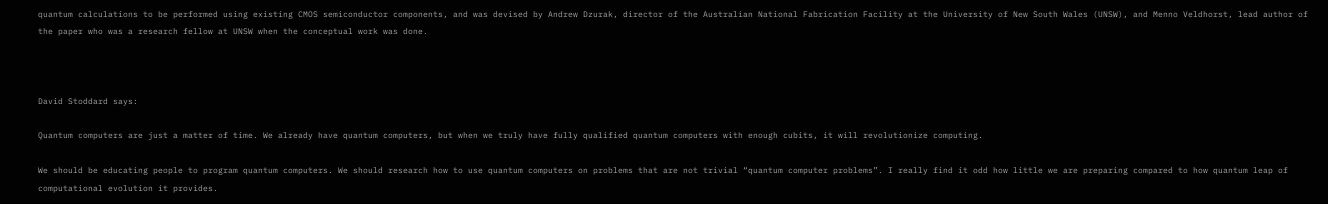quantum calculations to be performed using existing CMOS semiconductor components, and was devised by Andrew Dzurak, director of the Australian National Fabrication Facility at the University of New South Wales (UNSW), and Menno Veldhorst, lead author of the paper who was a research fellow at UNSW when the conceptual work was done.



David Stoddard says:

Quantum computers are just a matter of time. We already have quantum computers, but when we truly have fully qualified quantum computers with enough cubits, it will revolutionize computing.

We should be educating people to program quantum computers. We should research how to use quantum computers on problems that are not trivial “quantum computer problems”. I really find it odd how little we are preparing compared to how quantum leap of computational evolution it provides.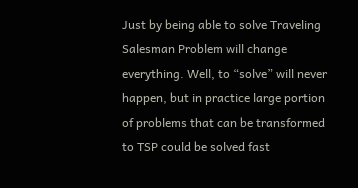Just by being able to solve Traveling Salesman Problem will change everything. Well, to “solve” will never happen, but in practice large portion of problems that can be transformed to TSP could be solved fast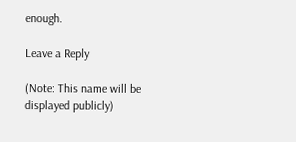enough.

Leave a Reply

(Note: This name will be displayed publicly)